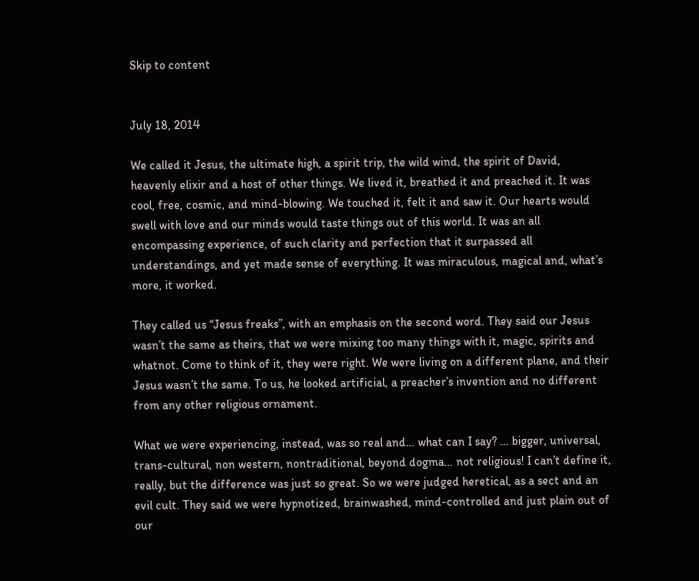Skip to content


July 18, 2014

We called it Jesus, the ultimate high, a spirit trip, the wild wind, the spirit of David, heavenly elixir and a host of other things. We lived it, breathed it and preached it. It was cool, free, cosmic, and mind-blowing. We touched it, felt it and saw it. Our hearts would swell with love and our minds would taste things out of this world. It was an all encompassing experience, of such clarity and perfection that it surpassed all understandings, and yet made sense of everything. It was miraculous, magical and, what’s more, it worked.

They called us “Jesus freaks”, with an emphasis on the second word. They said our Jesus wasn’t the same as theirs, that we were mixing too many things with it, magic, spirits and whatnot. Come to think of it, they were right. We were living on a different plane, and their Jesus wasn’t the same. To us, he looked artificial, a preacher’s invention and no different from any other religious ornament.

What we were experiencing, instead, was so real and… what can I say? … bigger, universal, trans-cultural, non western, nontraditional, beyond dogma… not religious! I can’t define it, really, but the difference was just so great. So we were judged heretical, as a sect and an evil cult. They said we were hypnotized, brainwashed, mind-controlled and just plain out of our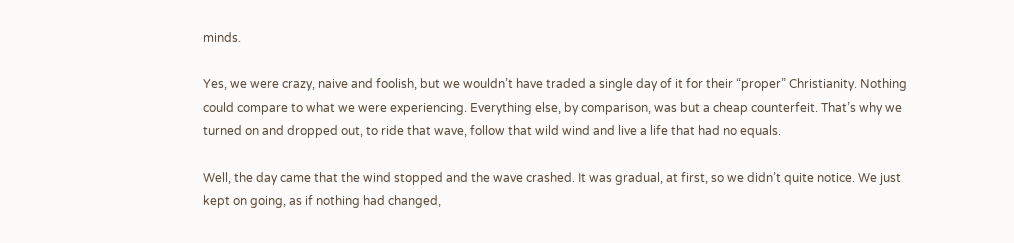minds.

Yes, we were crazy, naive and foolish, but we wouldn’t have traded a single day of it for their “proper” Christianity. Nothing could compare to what we were experiencing. Everything else, by comparison, was but a cheap counterfeit. That’s why we turned on and dropped out, to ride that wave, follow that wild wind and live a life that had no equals.

Well, the day came that the wind stopped and the wave crashed. It was gradual, at first, so we didn’t quite notice. We just kept on going, as if nothing had changed,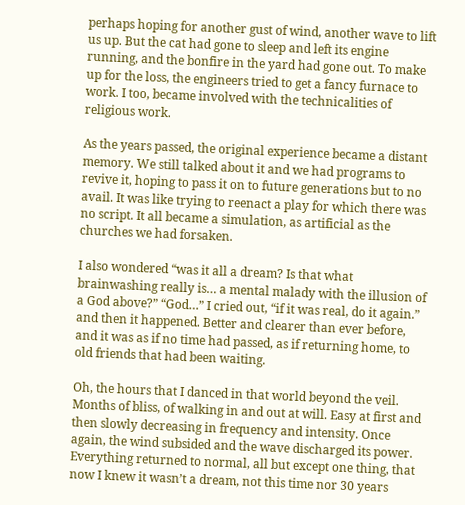perhaps hoping for another gust of wind, another wave to lift us up. But the cat had gone to sleep and left its engine running, and the bonfire in the yard had gone out. To make up for the loss, the engineers tried to get a fancy furnace to work. I too, became involved with the technicalities of religious work.

As the years passed, the original experience became a distant memory. We still talked about it and we had programs to revive it, hoping to pass it on to future generations but to no avail. It was like trying to reenact a play for which there was no script. It all became a simulation, as artificial as the churches we had forsaken.

I also wondered “was it all a dream? Is that what brainwashing really is… a mental malady with the illusion of a God above?” “God…” I cried out, “if it was real, do it again.” and then it happened. Better and clearer than ever before, and it was as if no time had passed, as if returning home, to old friends that had been waiting.

Oh, the hours that I danced in that world beyond the veil. Months of bliss, of walking in and out at will. Easy at first and then slowly decreasing in frequency and intensity. Once again, the wind subsided and the wave discharged its power. Everything returned to normal, all but except one thing, that now I knew it wasn’t a dream, not this time nor 30 years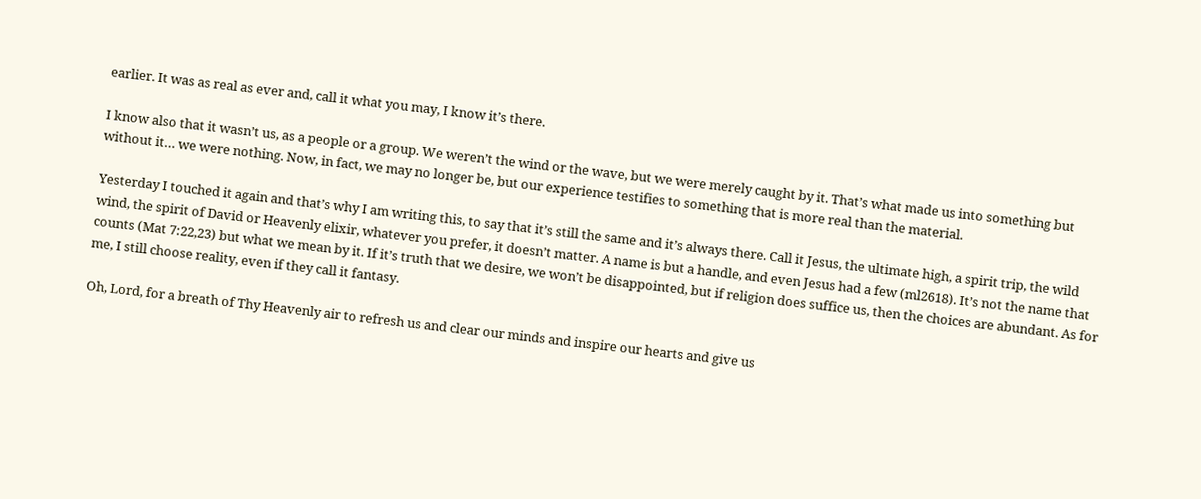earlier. It was as real as ever and, call it what you may, I know it’s there.

I know also that it wasn’t us, as a people or a group. We weren’t the wind or the wave, but we were merely caught by it. That’s what made us into something but without it… we were nothing. Now, in fact, we may no longer be, but our experience testifies to something that is more real than the material.

Yesterday I touched it again and that’s why I am writing this, to say that it’s still the same and it’s always there. Call it Jesus, the ultimate high, a spirit trip, the wild wind, the spirit of David or Heavenly elixir, whatever you prefer, it doesn’t matter. A name is but a handle, and even Jesus had a few (ml2618). It’s not the name that counts (Mat 7:22,23) but what we mean by it. If it’s truth that we desire, we won’t be disappointed, but if religion does suffice us, then the choices are abundant. As for me, I still choose reality, even if they call it fantasy.

Oh, Lord, for a breath of Thy Heavenly air to refresh us and clear our minds and inspire our hearts and give us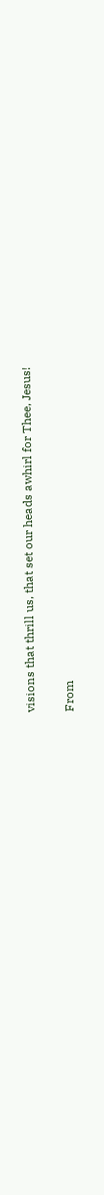visions that thrill us, that set our heads awhirl for Thee, Jesus!


From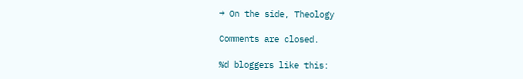→ On the side, Theology

Comments are closed.

%d bloggers like this: